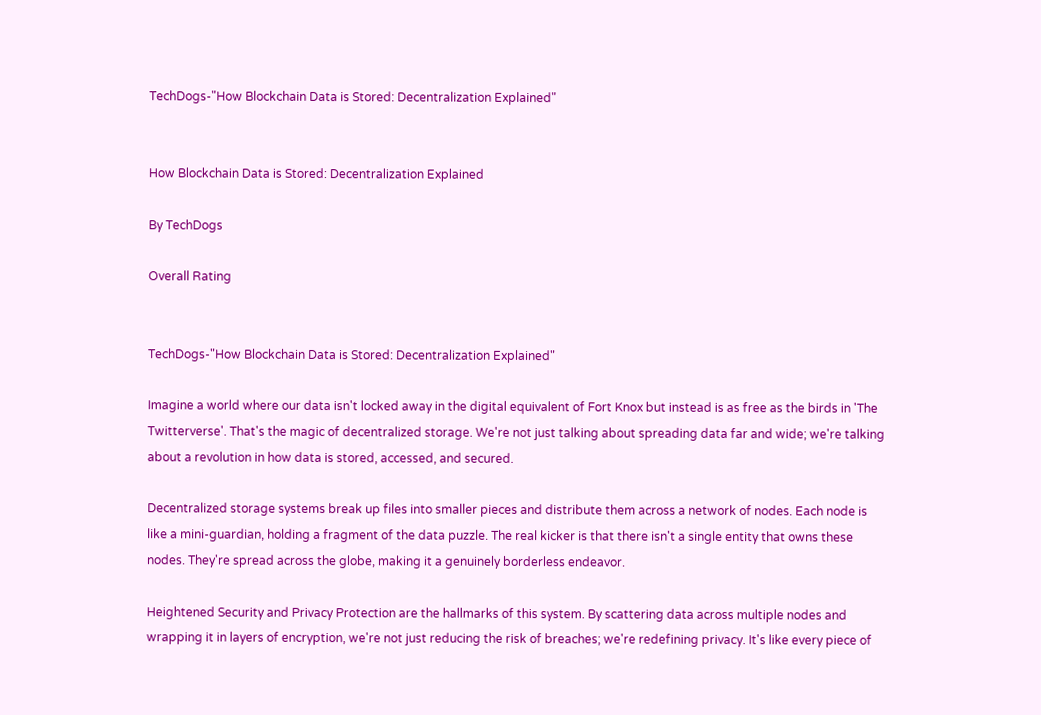TechDogs-"How Blockchain Data is Stored: Decentralization Explained"


How Blockchain Data is Stored: Decentralization Explained

By TechDogs

Overall Rating


TechDogs-"How Blockchain Data is Stored: Decentralization Explained"

Imagine a world where our data isn't locked away in the digital equivalent of Fort Knox but instead is as free as the birds in 'The Twitterverse'. That's the magic of decentralized storage. We're not just talking about spreading data far and wide; we're talking about a revolution in how data is stored, accessed, and secured.

Decentralized storage systems break up files into smaller pieces and distribute them across a network of nodes. Each node is like a mini-guardian, holding a fragment of the data puzzle. The real kicker is that there isn't a single entity that owns these nodes. They're spread across the globe, making it a genuinely borderless endeavor.

Heightened Security and Privacy Protection are the hallmarks of this system. By scattering data across multiple nodes and wrapping it in layers of encryption, we're not just reducing the risk of breaches; we're redefining privacy. It's like every piece of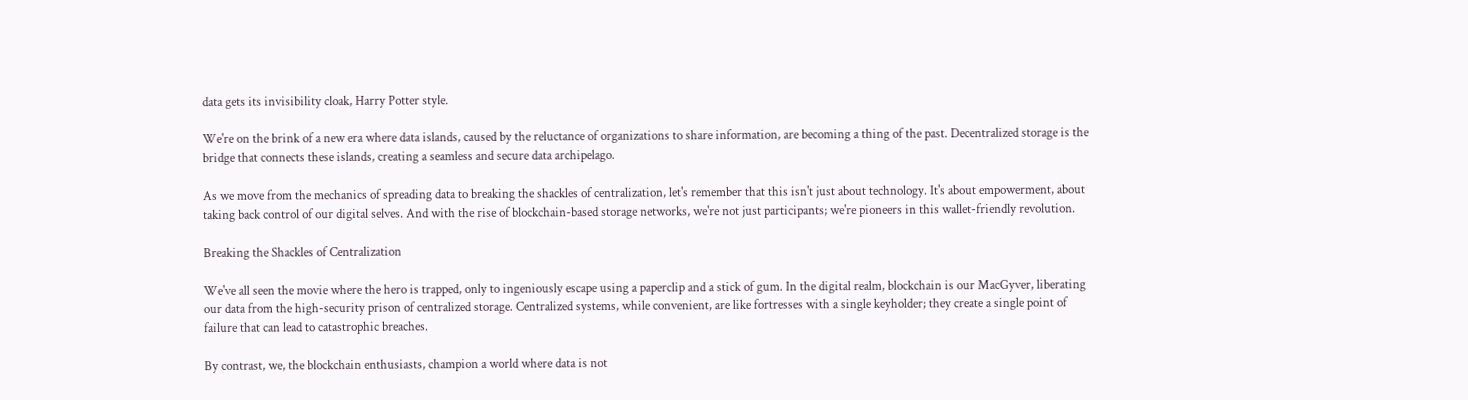data gets its invisibility cloak, Harry Potter style.

We're on the brink of a new era where data islands, caused by the reluctance of organizations to share information, are becoming a thing of the past. Decentralized storage is the bridge that connects these islands, creating a seamless and secure data archipelago.

As we move from the mechanics of spreading data to breaking the shackles of centralization, let's remember that this isn't just about technology. It's about empowerment, about taking back control of our digital selves. And with the rise of blockchain-based storage networks, we're not just participants; we're pioneers in this wallet-friendly revolution.

Breaking the Shackles of Centralization

We've all seen the movie where the hero is trapped, only to ingeniously escape using a paperclip and a stick of gum. In the digital realm, blockchain is our MacGyver, liberating our data from the high-security prison of centralized storage. Centralized systems, while convenient, are like fortresses with a single keyholder; they create a single point of failure that can lead to catastrophic breaches.

By contrast, we, the blockchain enthusiasts, champion a world where data is not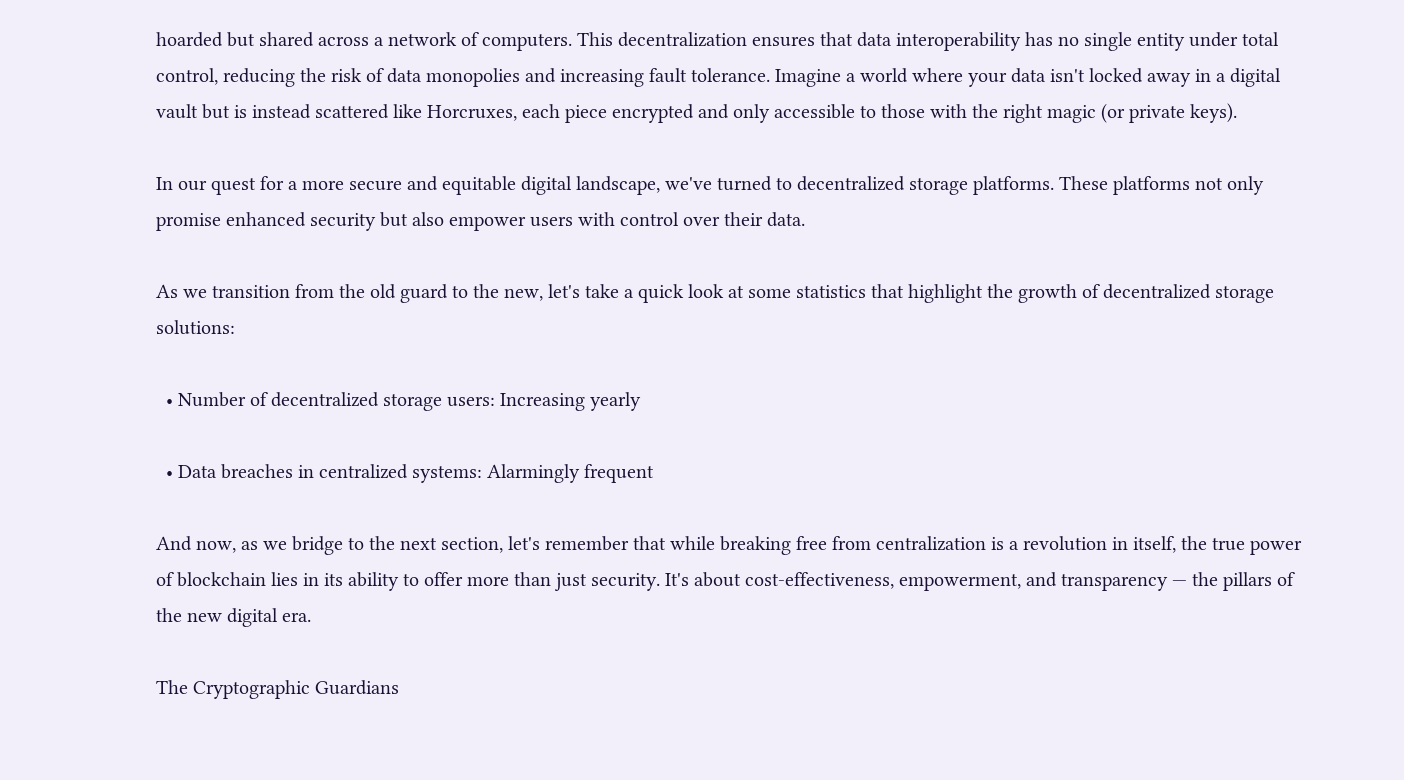hoarded but shared across a network of computers. This decentralization ensures that data interoperability has no single entity under total control, reducing the risk of data monopolies and increasing fault tolerance. Imagine a world where your data isn't locked away in a digital vault but is instead scattered like Horcruxes, each piece encrypted and only accessible to those with the right magic (or private keys).

In our quest for a more secure and equitable digital landscape, we've turned to decentralized storage platforms. These platforms not only promise enhanced security but also empower users with control over their data.

As we transition from the old guard to the new, let's take a quick look at some statistics that highlight the growth of decentralized storage solutions:

  • Number of decentralized storage users: Increasing yearly

  • Data breaches in centralized systems: Alarmingly frequent

And now, as we bridge to the next section, let's remember that while breaking free from centralization is a revolution in itself, the true power of blockchain lies in its ability to offer more than just security. It's about cost-effectiveness, empowerment, and transparency — the pillars of the new digital era.

The Cryptographic Guardians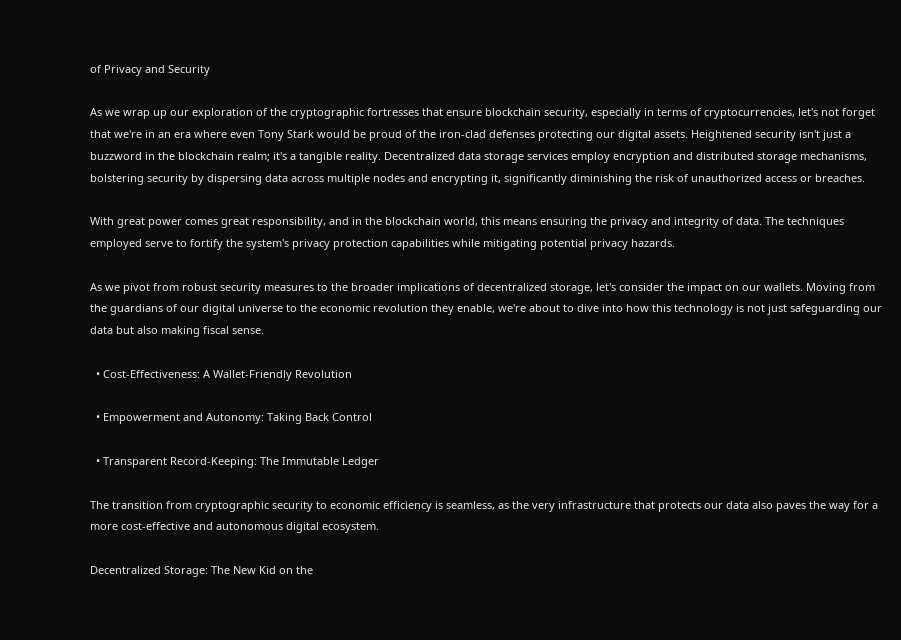of Privacy and Security

As we wrap up our exploration of the cryptographic fortresses that ensure blockchain security, especially in terms of cryptocurrencies, let's not forget that we're in an era where even Tony Stark would be proud of the iron-clad defenses protecting our digital assets. Heightened security isn't just a buzzword in the blockchain realm; it's a tangible reality. Decentralized data storage services employ encryption and distributed storage mechanisms, bolstering security by dispersing data across multiple nodes and encrypting it, significantly diminishing the risk of unauthorized access or breaches.

With great power comes great responsibility, and in the blockchain world, this means ensuring the privacy and integrity of data. The techniques employed serve to fortify the system's privacy protection capabilities while mitigating potential privacy hazards.

As we pivot from robust security measures to the broader implications of decentralized storage, let's consider the impact on our wallets. Moving from the guardians of our digital universe to the economic revolution they enable, we're about to dive into how this technology is not just safeguarding our data but also making fiscal sense.

  • Cost-Effectiveness: A Wallet-Friendly Revolution

  • Empowerment and Autonomy: Taking Back Control

  • Transparent Record-Keeping: The Immutable Ledger

The transition from cryptographic security to economic efficiency is seamless, as the very infrastructure that protects our data also paves the way for a more cost-effective and autonomous digital ecosystem.

Decentralized Storage: The New Kid on the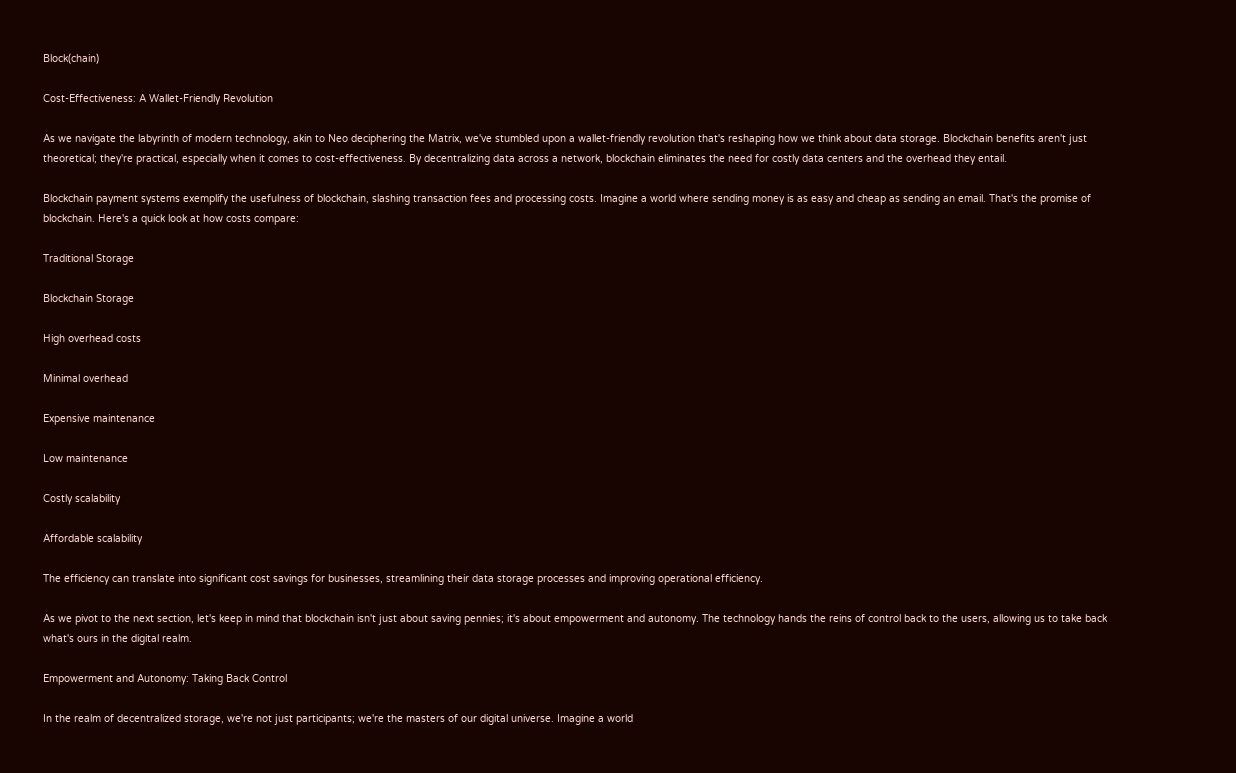Block(chain)

Cost-Effectiveness: A Wallet-Friendly Revolution

As we navigate the labyrinth of modern technology, akin to Neo deciphering the Matrix, we've stumbled upon a wallet-friendly revolution that's reshaping how we think about data storage. Blockchain benefits aren't just theoretical; they're practical, especially when it comes to cost-effectiveness. By decentralizing data across a network, blockchain eliminates the need for costly data centers and the overhead they entail.

Blockchain payment systems exemplify the usefulness of blockchain, slashing transaction fees and processing costs. Imagine a world where sending money is as easy and cheap as sending an email. That's the promise of blockchain. Here's a quick look at how costs compare:

Traditional Storage

Blockchain Storage

High overhead costs

Minimal overhead

Expensive maintenance

Low maintenance

Costly scalability

Affordable scalability

The efficiency can translate into significant cost savings for businesses, streamlining their data storage processes and improving operational efficiency.

As we pivot to the next section, let's keep in mind that blockchain isn't just about saving pennies; it's about empowerment and autonomy. The technology hands the reins of control back to the users, allowing us to take back what's ours in the digital realm.

Empowerment and Autonomy: Taking Back Control

In the realm of decentralized storage, we're not just participants; we're the masters of our digital universe. Imagine a world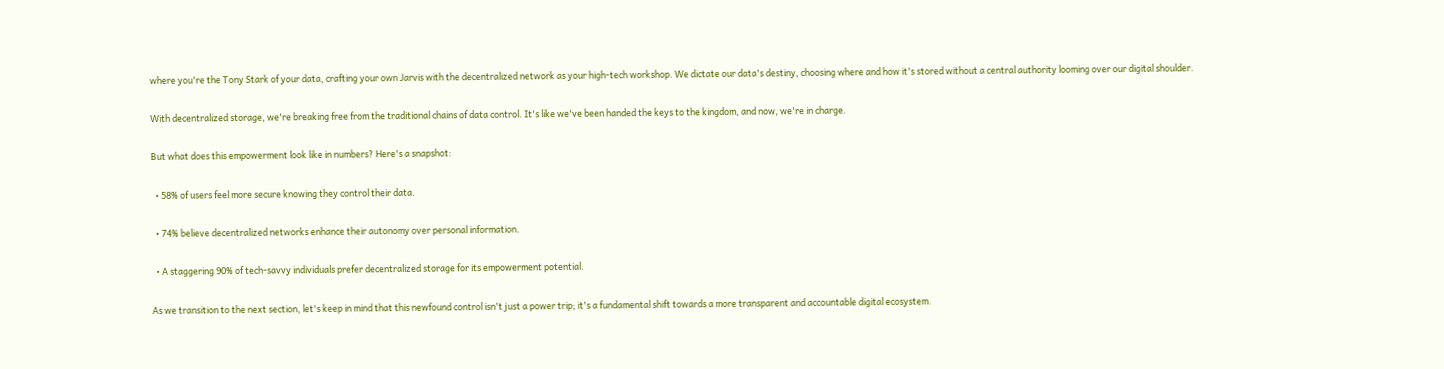where you're the Tony Stark of your data, crafting your own Jarvis with the decentralized network as your high-tech workshop. We dictate our data's destiny, choosing where and how it's stored without a central authority looming over our digital shoulder.

With decentralized storage, we're breaking free from the traditional chains of data control. It's like we've been handed the keys to the kingdom, and now, we're in charge.

But what does this empowerment look like in numbers? Here's a snapshot:

  • 58% of users feel more secure knowing they control their data.

  • 74% believe decentralized networks enhance their autonomy over personal information.

  • A staggering 90% of tech-savvy individuals prefer decentralized storage for its empowerment potential.

As we transition to the next section, let's keep in mind that this newfound control isn't just a power trip; it's a fundamental shift towards a more transparent and accountable digital ecosystem.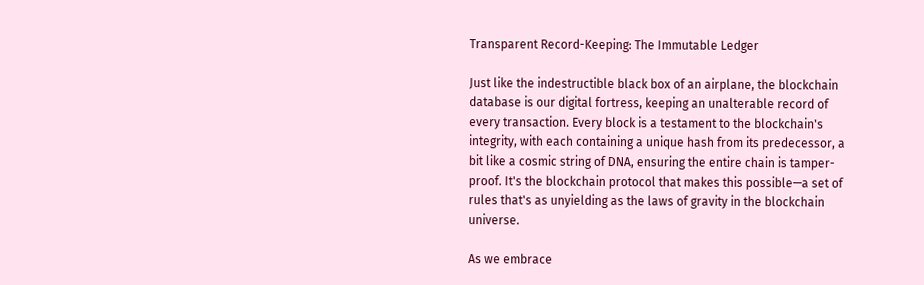Transparent Record-Keeping: The Immutable Ledger

Just like the indestructible black box of an airplane, the blockchain database is our digital fortress, keeping an unalterable record of every transaction. Every block is a testament to the blockchain's integrity, with each containing a unique hash from its predecessor, a bit like a cosmic string of DNA, ensuring the entire chain is tamper-proof. It's the blockchain protocol that makes this possible—a set of rules that's as unyielding as the laws of gravity in the blockchain universe.

As we embrace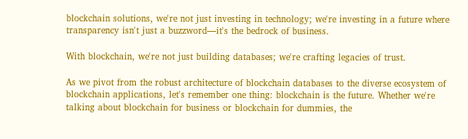blockchain solutions, we're not just investing in technology; we're investing in a future where transparency isn't just a buzzword—it's the bedrock of business.

With blockchain, we're not just building databases; we're crafting legacies of trust.

As we pivot from the robust architecture of blockchain databases to the diverse ecosystem of blockchain applications, let's remember one thing: blockchain is the future. Whether we're talking about blockchain for business or blockchain for dummies, the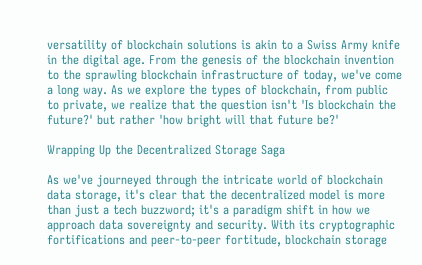versatility of blockchain solutions is akin to a Swiss Army knife in the digital age. From the genesis of the blockchain invention to the sprawling blockchain infrastructure of today, we've come a long way. As we explore the types of blockchain, from public to private, we realize that the question isn't 'Is blockchain the future?' but rather 'how bright will that future be?'

Wrapping Up the Decentralized Storage Saga

As we've journeyed through the intricate world of blockchain data storage, it's clear that the decentralized model is more than just a tech buzzword; it's a paradigm shift in how we approach data sovereignty and security. With its cryptographic fortifications and peer-to-peer fortitude, blockchain storage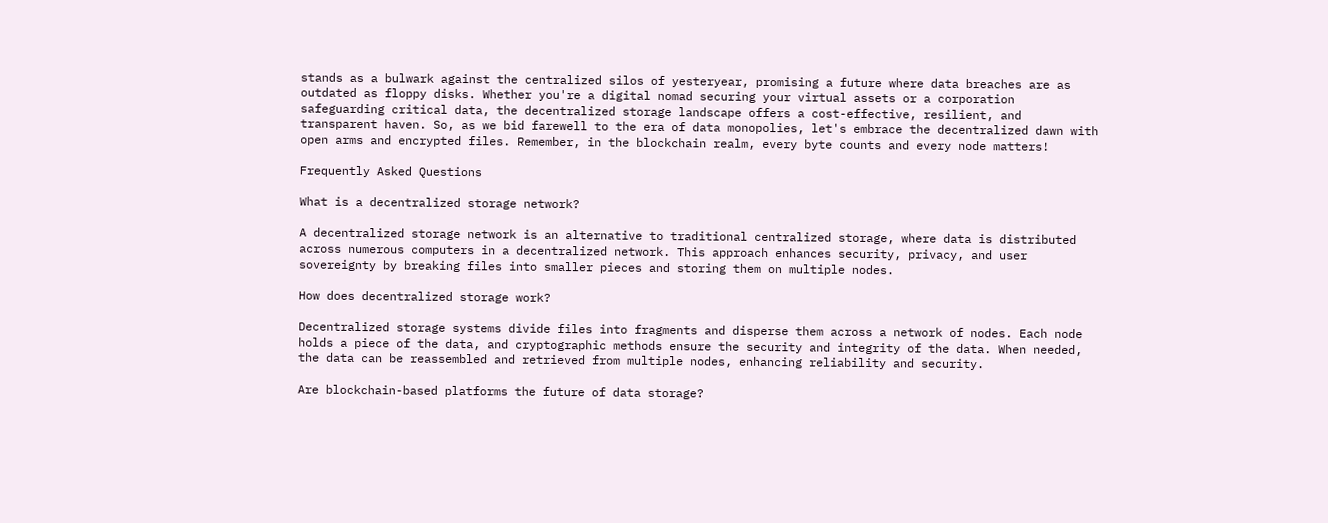stands as a bulwark against the centralized silos of yesteryear, promising a future where data breaches are as outdated as floppy disks. Whether you're a digital nomad securing your virtual assets or a corporation safeguarding critical data, the decentralized storage landscape offers a cost-effective, resilient, and transparent haven. So, as we bid farewell to the era of data monopolies, let's embrace the decentralized dawn with open arms and encrypted files. Remember, in the blockchain realm, every byte counts and every node matters!

Frequently Asked Questions

What is a decentralized storage network?

A decentralized storage network is an alternative to traditional centralized storage, where data is distributed across numerous computers in a decentralized network. This approach enhances security, privacy, and user sovereignty by breaking files into smaller pieces and storing them on multiple nodes.

How does decentralized storage work?

Decentralized storage systems divide files into fragments and disperse them across a network of nodes. Each node holds a piece of the data, and cryptographic methods ensure the security and integrity of the data. When needed, the data can be reassembled and retrieved from multiple nodes, enhancing reliability and security.

Are blockchain-based platforms the future of data storage?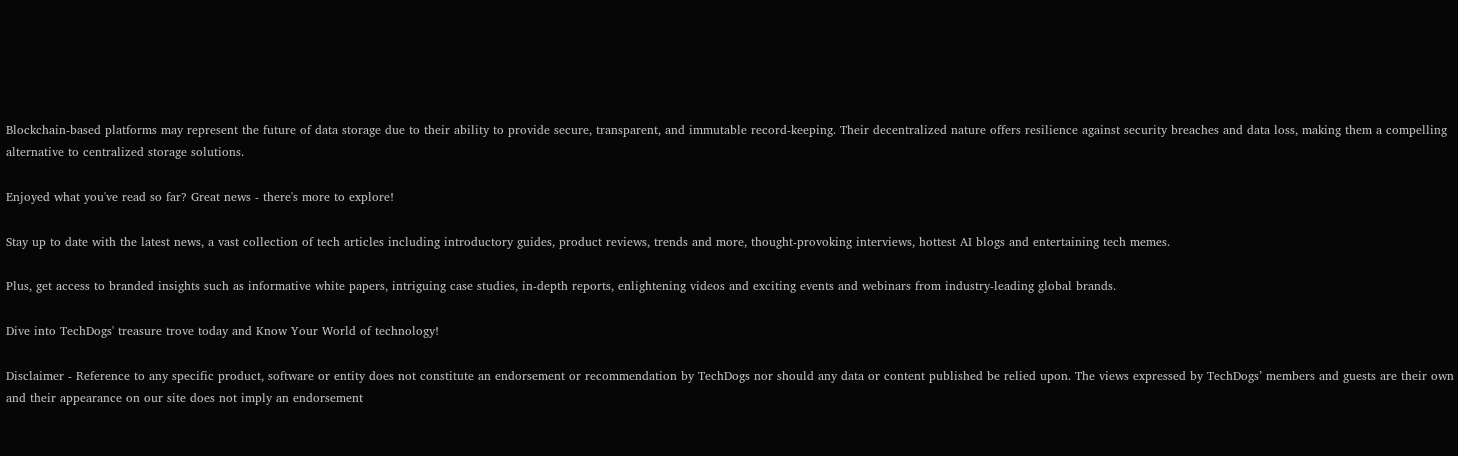Blockchain-based platforms may represent the future of data storage due to their ability to provide secure, transparent, and immutable record-keeping. Their decentralized nature offers resilience against security breaches and data loss, making them a compelling alternative to centralized storage solutions.

Enjoyed what you've read so far? Great news - there's more to explore!

Stay up to date with the latest news, a vast collection of tech articles including introductory guides, product reviews, trends and more, thought-provoking interviews, hottest AI blogs and entertaining tech memes.

Plus, get access to branded insights such as informative white papers, intriguing case studies, in-depth reports, enlightening videos and exciting events and webinars from industry-leading global brands.

Dive into TechDogs' treasure trove today and Know Your World of technology!

Disclaimer - Reference to any specific product, software or entity does not constitute an endorsement or recommendation by TechDogs nor should any data or content published be relied upon. The views expressed by TechDogs’ members and guests are their own and their appearance on our site does not imply an endorsement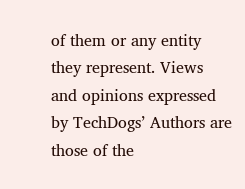of them or any entity they represent. Views and opinions expressed by TechDogs’ Authors are those of the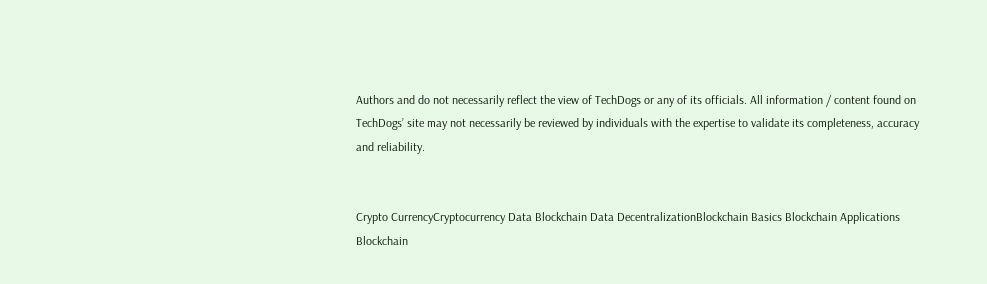Authors and do not necessarily reflect the view of TechDogs or any of its officials. All information / content found on TechDogs’ site may not necessarily be reviewed by individuals with the expertise to validate its completeness, accuracy and reliability.


Crypto CurrencyCryptocurrency Data Blockchain Data DecentralizationBlockchain Basics Blockchain Applications Blockchain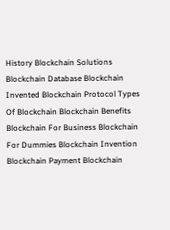History Blockchain Solutions Blockchain Database Blockchain Invented Blockchain Protocol Types Of Blockchain Blockchain Benefits Blockchain For Business Blockchain For Dummies Blockchain Invention Blockchain Payment Blockchain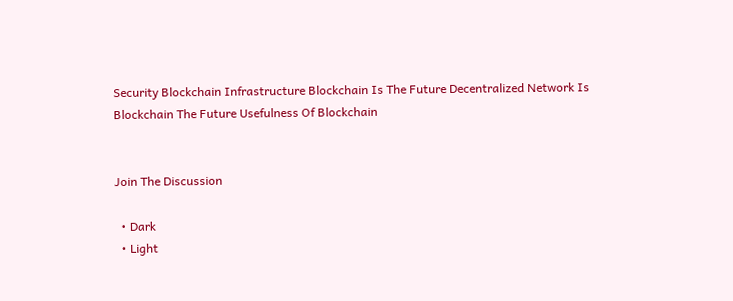Security Blockchain Infrastructure Blockchain Is The Future Decentralized Network Is Blockchain The Future Usefulness Of Blockchain


Join The Discussion

  • Dark
  • Light